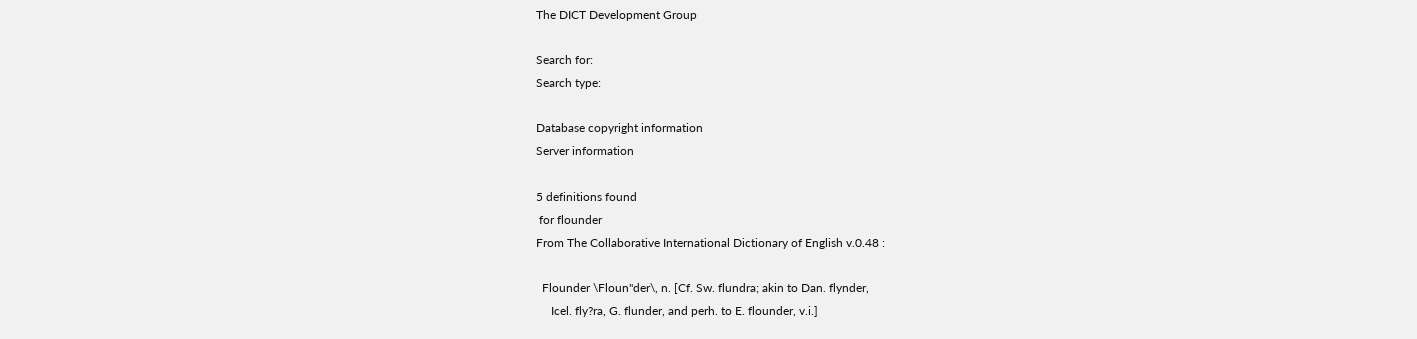The DICT Development Group

Search for:
Search type:

Database copyright information
Server information

5 definitions found
 for flounder
From The Collaborative International Dictionary of English v.0.48 :

  Flounder \Floun"der\, n. [Cf. Sw. flundra; akin to Dan. flynder,
     Icel. fly?ra, G. flunder, and perh. to E. flounder, v.i.]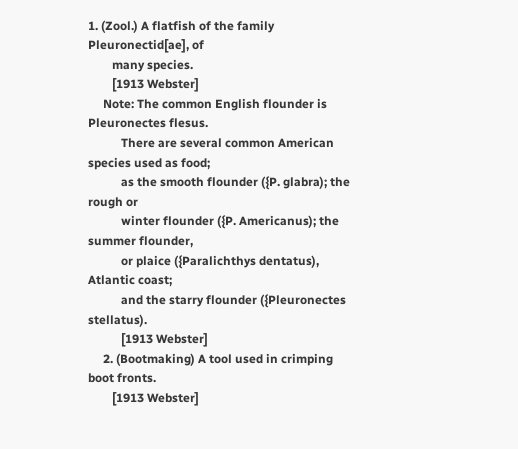1. (Zool.) A flatfish of the family Pleuronectid[ae], of
        many species.
        [1913 Webster]
     Note: The common English flounder is Pleuronectes flesus.
           There are several common American species used as food;
           as the smooth flounder ({P. glabra); the rough or
           winter flounder ({P. Americanus); the summer flounder,
           or plaice ({Paralichthys dentatus), Atlantic coast;
           and the starry flounder ({Pleuronectes stellatus).
           [1913 Webster]
     2. (Bootmaking) A tool used in crimping boot fronts.
        [1913 Webster]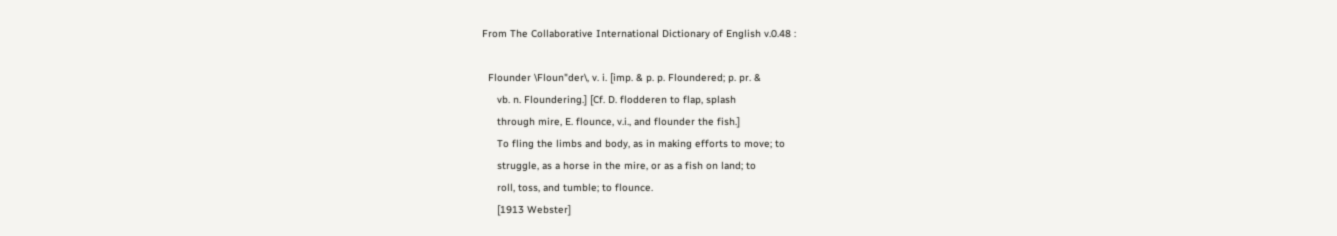From The Collaborative International Dictionary of English v.0.48 :

  Flounder \Floun"der\, v. i. [imp. & p. p. Floundered; p. pr. &
     vb. n. Floundering.] [Cf. D. flodderen to flap, splash
     through mire, E. flounce, v.i., and flounder the fish.]
     To fling the limbs and body, as in making efforts to move; to
     struggle, as a horse in the mire, or as a fish on land; to
     roll, toss, and tumble; to flounce.
     [1913 Webster]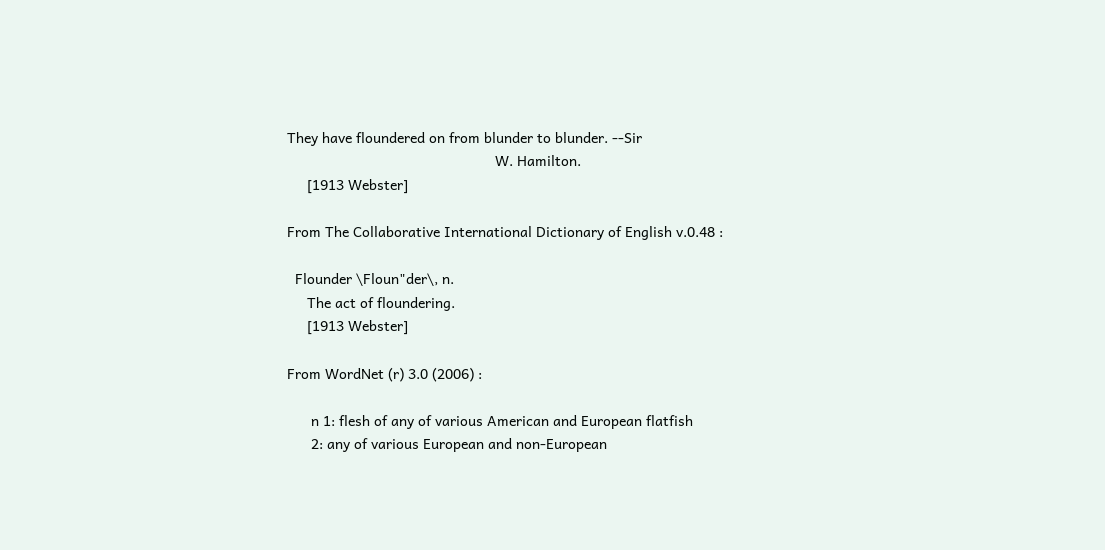They have floundered on from blunder to blunder. --Sir
                                                    W. Hamilton.
     [1913 Webster]

From The Collaborative International Dictionary of English v.0.48 :

  Flounder \Floun"der\, n.
     The act of floundering.
     [1913 Webster]

From WordNet (r) 3.0 (2006) :

      n 1: flesh of any of various American and European flatfish
      2: any of various European and non-European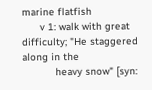marine flatfish
      v 1: walk with great difficulty; "He staggered along in the
           heavy snow" [syn: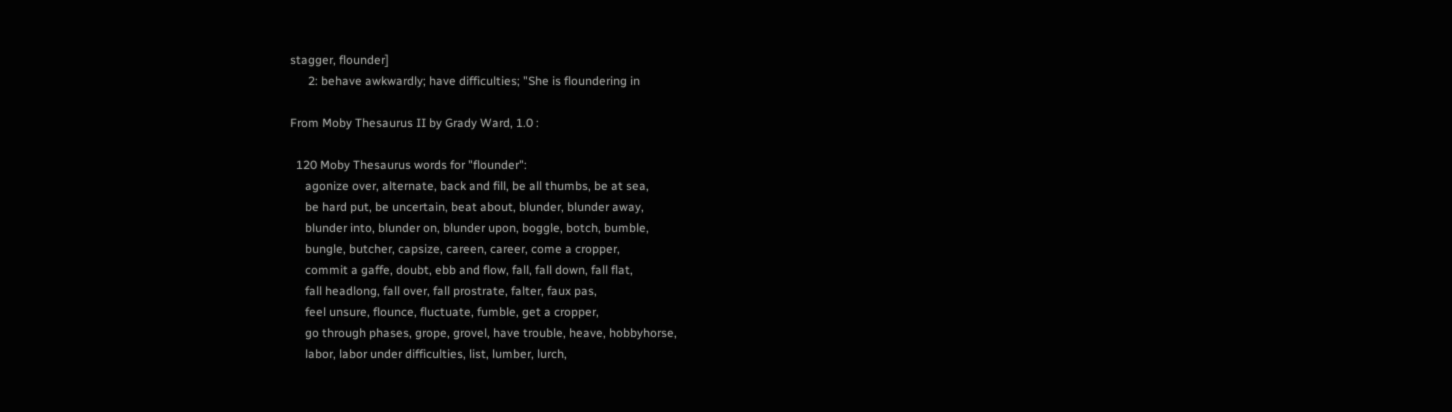stagger, flounder]
      2: behave awkwardly; have difficulties; "She is floundering in

From Moby Thesaurus II by Grady Ward, 1.0 :

  120 Moby Thesaurus words for "flounder":
     agonize over, alternate, back and fill, be all thumbs, be at sea,
     be hard put, be uncertain, beat about, blunder, blunder away,
     blunder into, blunder on, blunder upon, boggle, botch, bumble,
     bungle, butcher, capsize, careen, career, come a cropper,
     commit a gaffe, doubt, ebb and flow, fall, fall down, fall flat,
     fall headlong, fall over, fall prostrate, falter, faux pas,
     feel unsure, flounce, fluctuate, fumble, get a cropper,
     go through phases, grope, grovel, have trouble, heave, hobbyhorse,
     labor, labor under difficulties, list, lumber, lurch,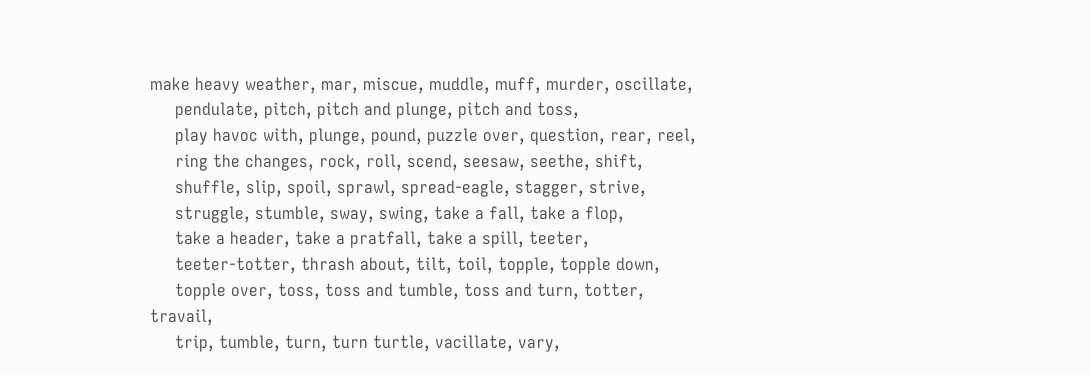make heavy weather, mar, miscue, muddle, muff, murder, oscillate,
     pendulate, pitch, pitch and plunge, pitch and toss,
     play havoc with, plunge, pound, puzzle over, question, rear, reel,
     ring the changes, rock, roll, scend, seesaw, seethe, shift,
     shuffle, slip, spoil, sprawl, spread-eagle, stagger, strive,
     struggle, stumble, sway, swing, take a fall, take a flop,
     take a header, take a pratfall, take a spill, teeter,
     teeter-totter, thrash about, tilt, toil, topple, topple down,
     topple over, toss, toss and tumble, toss and turn, totter, travail,
     trip, tumble, turn, turn turtle, vacillate, vary,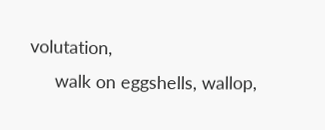volutation,
     walk on eggshells, wallop,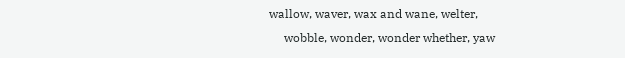wallow, waver, wax and wane, welter,
     wobble, wonder, wonder whether, yaw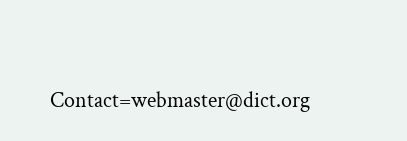Contact=webmaster@dict.org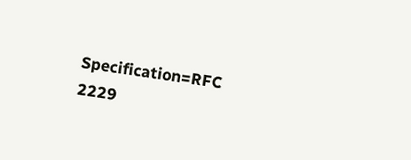Specification=RFC 2229